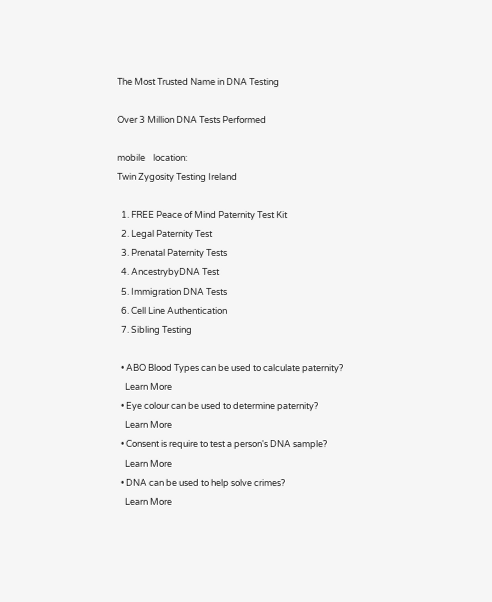The Most Trusted Name in DNA Testing

Over 3 Million DNA Tests Performed

mobile    location:
Twin Zygosity Testing Ireland

  1. FREE Peace of Mind Paternity Test Kit
  2. Legal Paternity Test
  3. Prenatal Paternity Tests
  4. AncestrybyDNA Test
  5. Immigration DNA Tests
  6. Cell Line Authentication
  7. Sibling Testing

  • ABO Blood Types can be used to calculate paternity?
    Learn More
  • Eye colour can be used to determine paternity?
    Learn More
  • Consent is require to test a person's DNA sample?
    Learn More
  • DNA can be used to help solve crimes?
    Learn More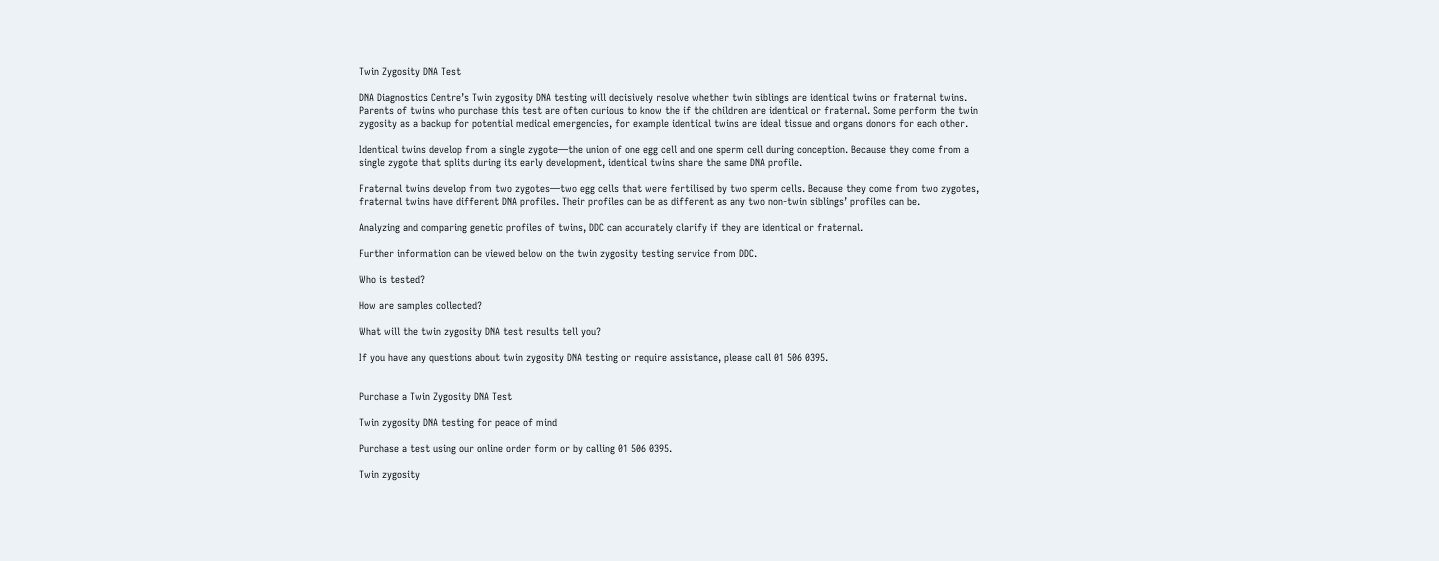Twin Zygosity DNA Test

DNA Diagnostics Centre’s Twin zygosity DNA testing will decisively resolve whether twin siblings are identical twins or fraternal twins. Parents of twins who purchase this test are often curious to know the if the children are identical or fraternal. Some perform the twin zygosity as a backup for potential medical emergencies, for example identical twins are ideal tissue and organs donors for each other.

Identical twins develop from a single zygote—the union of one egg cell and one sperm cell during conception. Because they come from a single zygote that splits during its early development, identical twins share the same DNA profile.

Fraternal twins develop from two zygotes—two egg cells that were fertilised by two sperm cells. Because they come from two zygotes, fraternal twins have different DNA profiles. Their profiles can be as different as any two non-twin siblings’ profiles can be.

Analyzing and comparing genetic profiles of twins, DDC can accurately clarify if they are identical or fraternal.

Further information can be viewed below on the twin zygosity testing service from DDC.

Who is tested?

How are samples collected?

What will the twin zygosity DNA test results tell you?

If you have any questions about twin zygosity DNA testing or require assistance, please call 01 506 0395.


Purchase a Twin Zygosity DNA Test

Twin zygosity DNA testing for peace of mind

Purchase a test using our online order form or by calling 01 506 0395.

Twin zygosity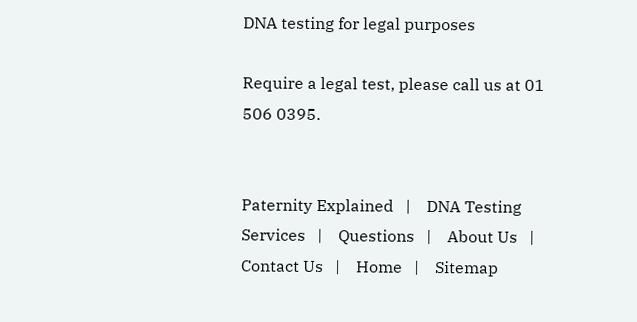DNA testing for legal purposes

Require a legal test, please call us at 01 506 0395.


Paternity Explained   |    DNA Testing Services   |    Questions   |    About Us   |    Contact Us   |    Home   |    Sitemap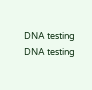DNA testing  DNA testing